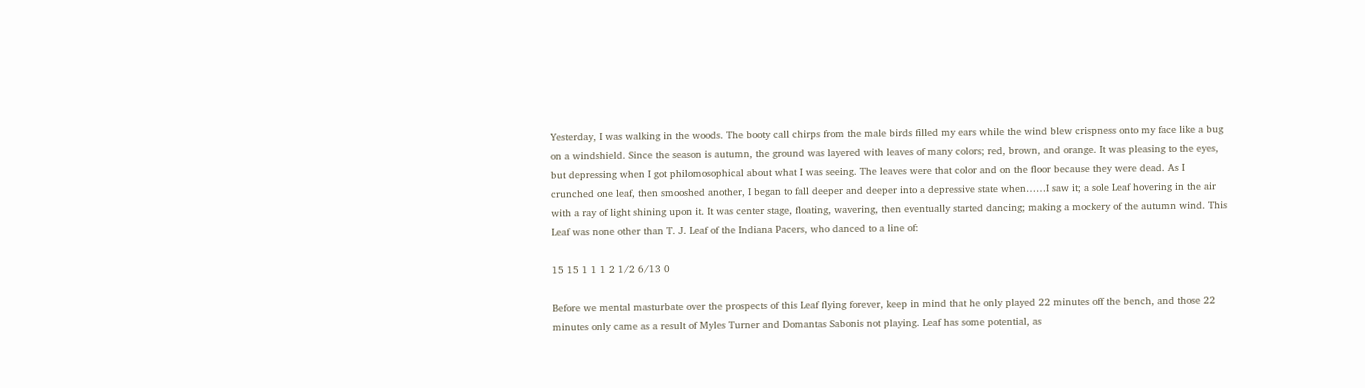Yesterday, I was walking in the woods. The booty call chirps from the male birds filled my ears while the wind blew crispness onto my face like a bug on a windshield. Since the season is autumn, the ground was layered with leaves of many colors; red, brown, and orange. It was pleasing to the eyes, but depressing when I got philomosophical about what I was seeing. The leaves were that color and on the floor because they were dead. As I crunched one leaf, then smooshed another, I began to fall deeper and deeper into a depressive state when……I saw it; a sole Leaf hovering in the air with a ray of light shining upon it. It was center stage, floating, wavering, then eventually started dancing; making a mockery of the autumn wind. This Leaf was none other than T. J. Leaf of the Indiana Pacers, who danced to a line of:

15 15 1 1 1 2 1/2 6/13 0

Before we mental masturbate over the prospects of this Leaf flying forever, keep in mind that he only played 22 minutes off the bench, and those 22 minutes only came as a result of Myles Turner and Domantas Sabonis not playing. Leaf has some potential, as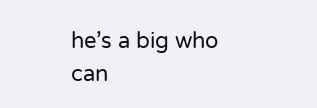he’s a big who can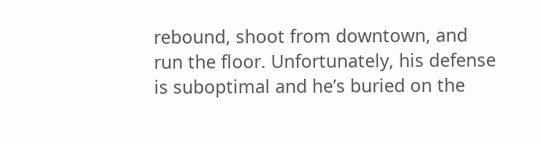rebound, shoot from downtown, and run the floor. Unfortunately, his defense is suboptimal and he’s buried on the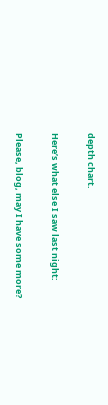depth chart.

Here’s what else I saw last night:

Please, blog, may I have some more?